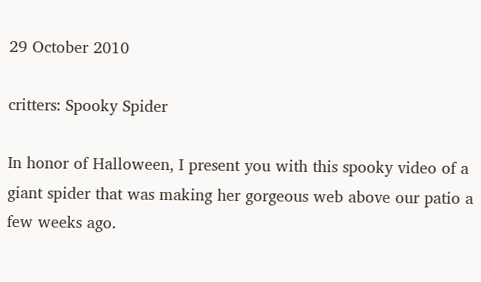29 October 2010

critters: Spooky Spider

In honor of Halloween, I present you with this spooky video of a giant spider that was making her gorgeous web above our patio a few weeks ago.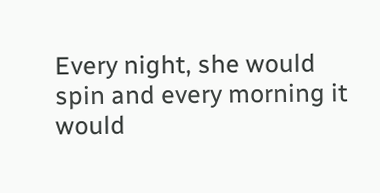Every night, she would spin and every morning it would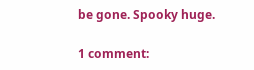be gone. Spooky huge.

1 comment: